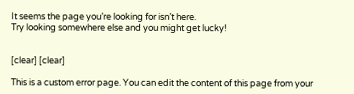It seems the page you’re looking for isn’t here.
Try looking somewhere else and you might get lucky!


[clear] [clear]

This is a custom error page. You can edit the content of this page from your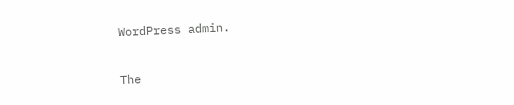WordPress admin.

The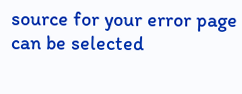source for your error page can be selected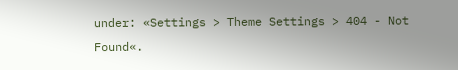under: «Settings > Theme Settings > 404 - Not Found«.